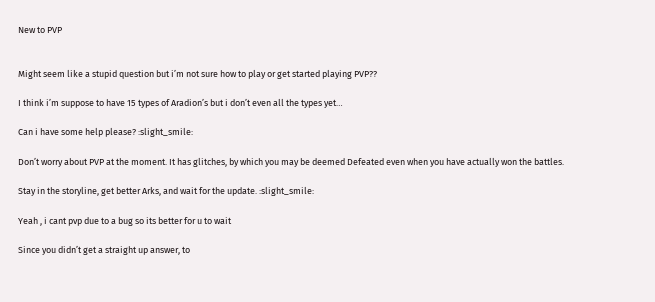New to PVP


Might seem like a stupid question but i’m not sure how to play or get started playing PVP??

I think i’m suppose to have 15 types of Aradion’s but i don’t even all the types yet…

Can i have some help please? :slight_smile:

Don’t worry about PVP at the moment. It has glitches, by which you may be deemed Defeated even when you have actually won the battles.

Stay in the storyline, get better Arks, and wait for the update. :slight_smile:

Yeah , i cant pvp due to a bug so its better for u to wait

Since you didn’t get a straight up answer, to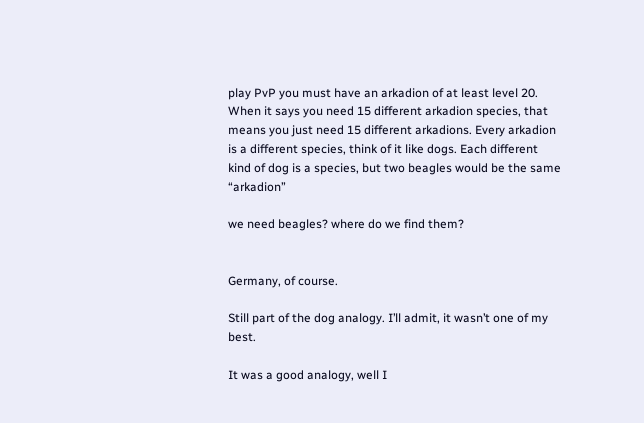play PvP you must have an arkadion of at least level 20. When it says you need 15 different arkadion species, that means you just need 15 different arkadions. Every arkadion is a different species, think of it like dogs. Each different kind of dog is a species, but two beagles would be the same “arkadion”

we need beagles? where do we find them?


Germany, of course.

Still part of the dog analogy. I’ll admit, it wasn’t one of my best.

It was a good analogy, well I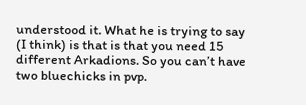understood it. What he is trying to say (I think) is that is that you need 15 different Arkadions. So you can’t have two bluechicks in pvp.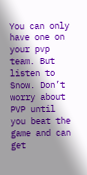You can only have one on your pvp team. But listen to Snow. Don’t worry about PVP until you beat the game and can get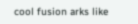cool fusion arks like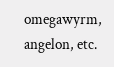omegawyrm, angelon, etc.